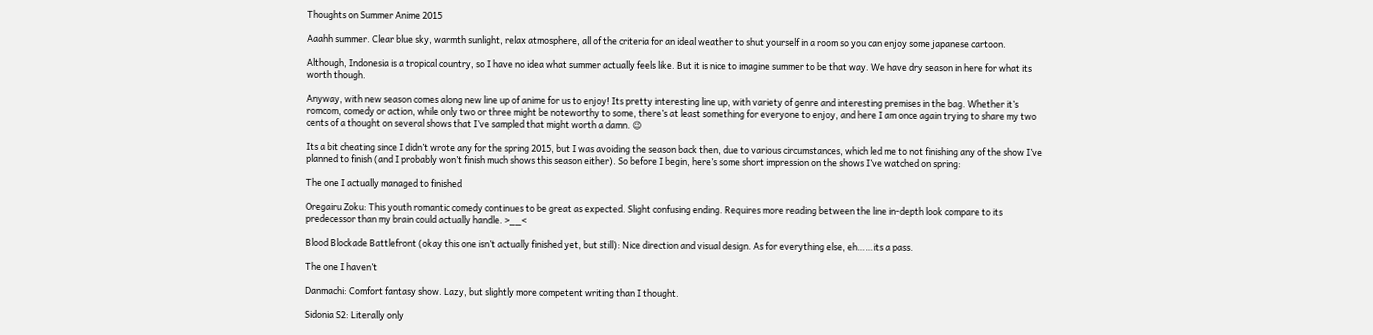Thoughts on Summer Anime 2015

Aaahh summer. Clear blue sky, warmth sunlight, relax atmosphere, all of the criteria for an ideal weather to shut yourself in a room so you can enjoy some japanese cartoon.

Although, Indonesia is a tropical country, so I have no idea what summer actually feels like. But it is nice to imagine summer to be that way. We have dry season in here for what its worth though.

Anyway, with new season comes along new line up of anime for us to enjoy! Its pretty interesting line up, with variety of genre and interesting premises in the bag. Whether it’s romcom, comedy or action, while only two or three might be noteworthy to some, there’s at least something for everyone to enjoy, and here I am once again trying to share my two cents of a thought on several shows that I’ve sampled that might worth a damn. 😉

Its a bit cheating since I didn’t wrote any for the spring 2015, but I was avoiding the season back then, due to various circumstances, which led me to not finishing any of the show I’ve planned to finish (and I probably won’t finish much shows this season either). So before I begin, here’s some short impression on the shows I’ve watched on spring:

The one I actually managed to finished

Oregairu Zoku: This youth romantic comedy continues to be great as expected. Slight confusing ending. Requires more reading between the line in-depth look compare to its predecessor than my brain could actually handle. >__<

Blood Blockade Battlefront (okay this one isn’t actually finished yet, but still): Nice direction and visual design. As for everything else, eh……its a pass.

The one I haven’t

Danmachi: Comfort fantasy show. Lazy, but slightly more competent writing than I thought.

Sidonia S2: Literally only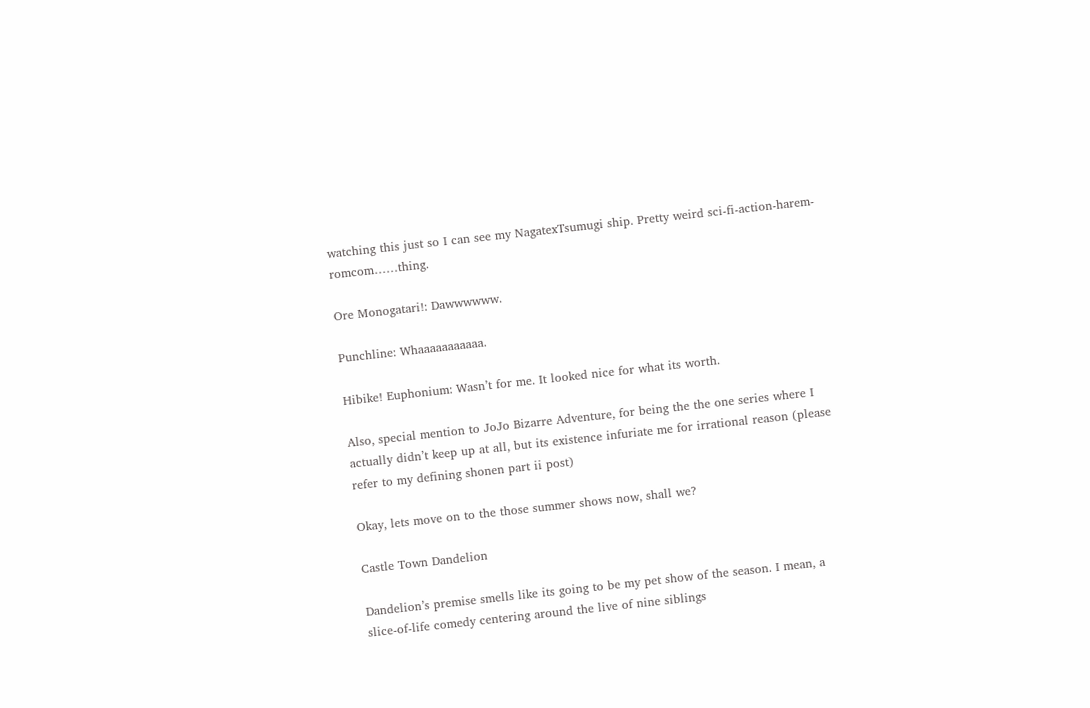watching this just so I can see my NagatexTsumugi ship. Pretty weird sci-fi-action-harem-romcom……thing.

Ore Monogatari!: Dawwwwww.

Punchline: Whaaaaaaaaaaa.

Hibike! Euphonium: Wasn’t for me. It looked nice for what its worth.

Also, special mention to JoJo Bizarre Adventure, for being the the one series where I actually didn’t keep up at all, but its existence infuriate me for irrational reason (please refer to my defining shonen part ii post)

Okay, lets move on to the those summer shows now, shall we?

Castle Town Dandelion

Dandelion’s premise smells like its going to be my pet show of the season. I mean, a slice-of-life comedy centering around the live of nine siblings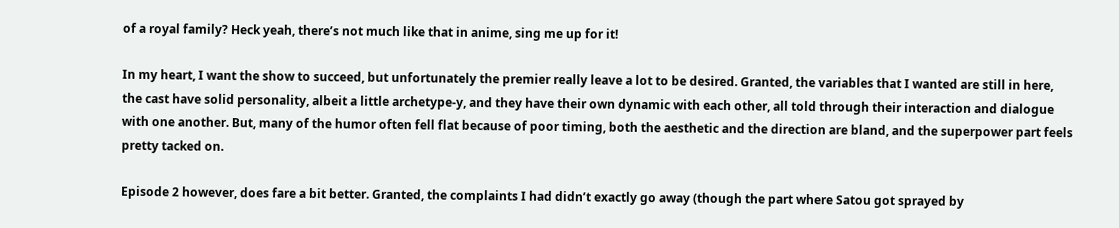of a royal family? Heck yeah, there’s not much like that in anime, sing me up for it!

In my heart, I want the show to succeed, but unfortunately the premier really leave a lot to be desired. Granted, the variables that I wanted are still in here, the cast have solid personality, albeit a little archetype-y, and they have their own dynamic with each other, all told through their interaction and dialogue with one another. But, many of the humor often fell flat because of poor timing, both the aesthetic and the direction are bland, and the superpower part feels pretty tacked on.

Episode 2 however, does fare a bit better. Granted, the complaints I had didn’t exactly go away (though the part where Satou got sprayed by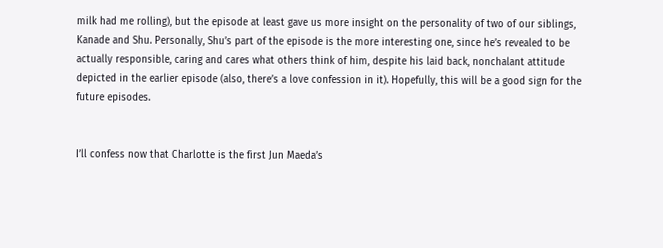milk had me rolling), but the episode at least gave us more insight on the personality of two of our siblings, Kanade and Shu. Personally, Shu’s part of the episode is the more interesting one, since he’s revealed to be actually responsible, caring and cares what others think of him, despite his laid back, nonchalant attitude depicted in the earlier episode (also, there’s a love confession in it). Hopefully, this will be a good sign for the future episodes.


I’ll confess now that Charlotte is the first Jun Maeda’s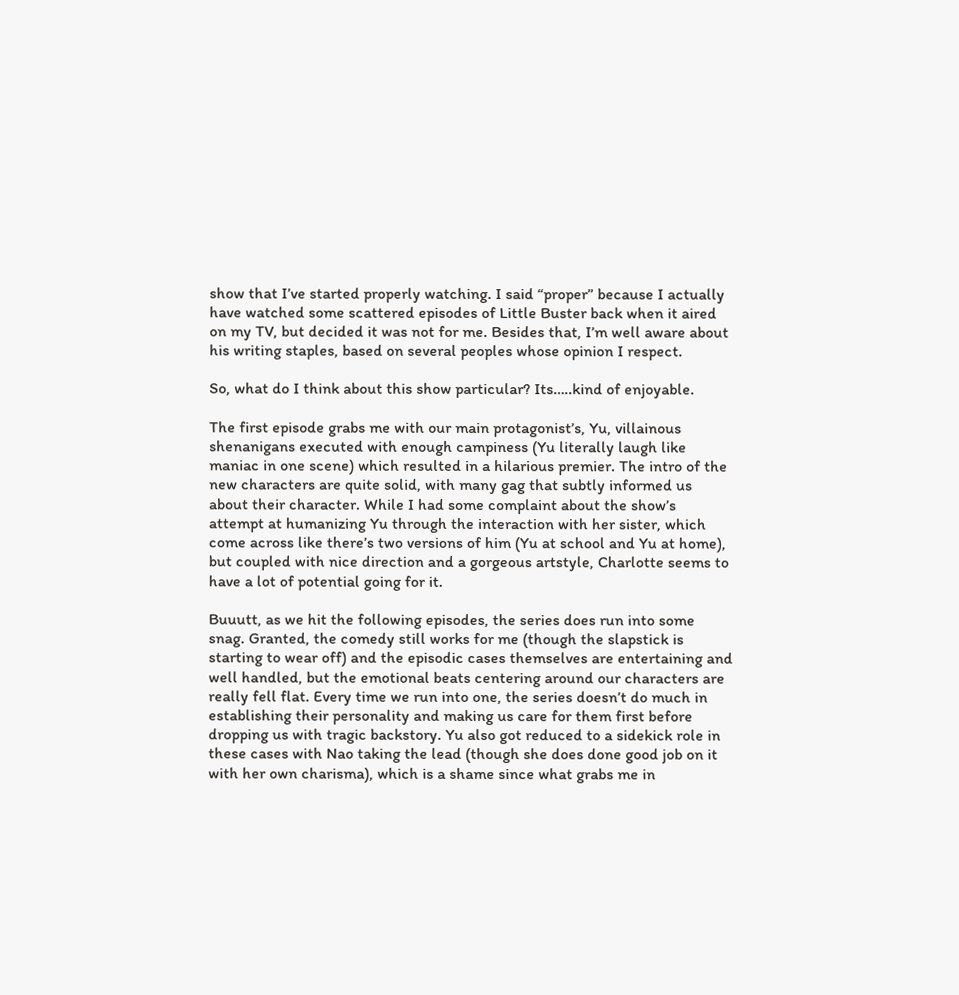show that I’ve started properly watching. I said “proper” because I actually have watched some scattered episodes of Little Buster back when it aired on my TV, but decided it was not for me. Besides that, I’m well aware about his writing staples, based on several peoples whose opinion I respect.

So, what do I think about this show particular? Its…..kind of enjoyable.

The first episode grabs me with our main protagonist’s, Yu, villainous shenanigans executed with enough campiness (Yu literally laugh like maniac in one scene) which resulted in a hilarious premier. The intro of the new characters are quite solid, with many gag that subtly informed us about their character. While I had some complaint about the show’s attempt at humanizing Yu through the interaction with her sister, which come across like there’s two versions of him (Yu at school and Yu at home), but coupled with nice direction and a gorgeous artstyle, Charlotte seems to have a lot of potential going for it.

Buuutt, as we hit the following episodes, the series does run into some snag. Granted, the comedy still works for me (though the slapstick is starting to wear off) and the episodic cases themselves are entertaining and well handled, but the emotional beats centering around our characters are really fell flat. Every time we run into one, the series doesn’t do much in establishing their personality and making us care for them first before dropping us with tragic backstory. Yu also got reduced to a sidekick role in these cases with Nao taking the lead (though she does done good job on it with her own charisma), which is a shame since what grabs me in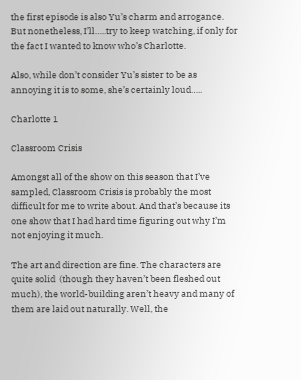the first episode is also Yu’s charm and arrogance. But nonetheless, I’ll…..try to keep watching, if only for the fact I wanted to know who’s Charlotte.

Also, while don’t consider Yu’s sister to be as annoying it is to some, she’s certainly loud…..

Charlotte 1

Classroom Crisis

Amongst all of the show on this season that I’ve sampled, Classroom Crisis is probably the most difficult for me to write about. And that’s because its one show that I had hard time figuring out why I’m not enjoying it much.

The art and direction are fine. The characters are quite solid  (though they haven’t been fleshed out much), the world-building aren’t heavy and many of them are laid out naturally. Well, the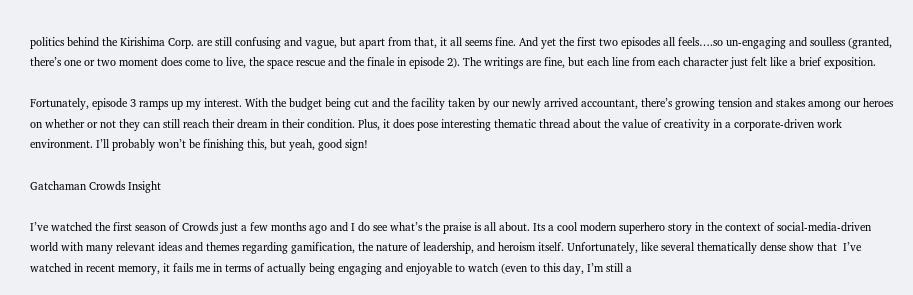politics behind the Kirishima Corp. are still confusing and vague, but apart from that, it all seems fine. And yet the first two episodes all feels….so un-engaging and soulless (granted, there’s one or two moment does come to live, the space rescue and the finale in episode 2). The writings are fine, but each line from each character just felt like a brief exposition.

Fortunately, episode 3 ramps up my interest. With the budget being cut and the facility taken by our newly arrived accountant, there’s growing tension and stakes among our heroes on whether or not they can still reach their dream in their condition. Plus, it does pose interesting thematic thread about the value of creativity in a corporate-driven work environment. I’ll probably won’t be finishing this, but yeah, good sign!

Gatchaman Crowds Insight

I’ve watched the first season of Crowds just a few months ago and I do see what’s the praise is all about. Its a cool modern superhero story in the context of social-media-driven world with many relevant ideas and themes regarding gamification, the nature of leadership, and heroism itself. Unfortunately, like several thematically dense show that  I’ve watched in recent memory, it fails me in terms of actually being engaging and enjoyable to watch (even to this day, I’m still a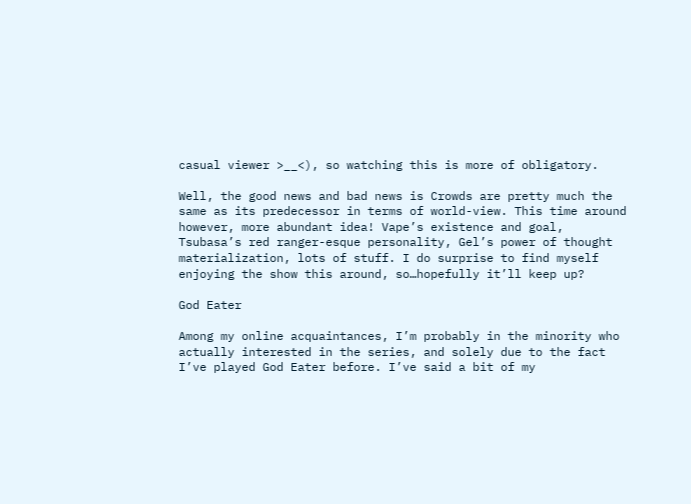casual viewer >__<), so watching this is more of obligatory.

Well, the good news and bad news is Crowds are pretty much the same as its predecessor in terms of world-view. This time around however, more abundant idea! Vape’s existence and goal, Tsubasa’s red ranger-esque personality, Gel’s power of thought materialization, lots of stuff. I do surprise to find myself enjoying the show this around, so…hopefully it’ll keep up?

God Eater

Among my online acquaintances, I’m probably in the minority who actually interested in the series, and solely due to the fact I’ve played God Eater before. I’ve said a bit of my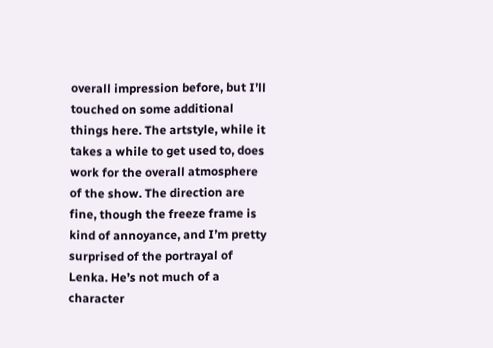overall impression before, but I’ll touched on some additional things here. The artstyle, while it takes a while to get used to, does work for the overall atmosphere of the show. The direction are fine, though the freeze frame is kind of annoyance, and I’m pretty surprised of the portrayal of Lenka. He’s not much of a character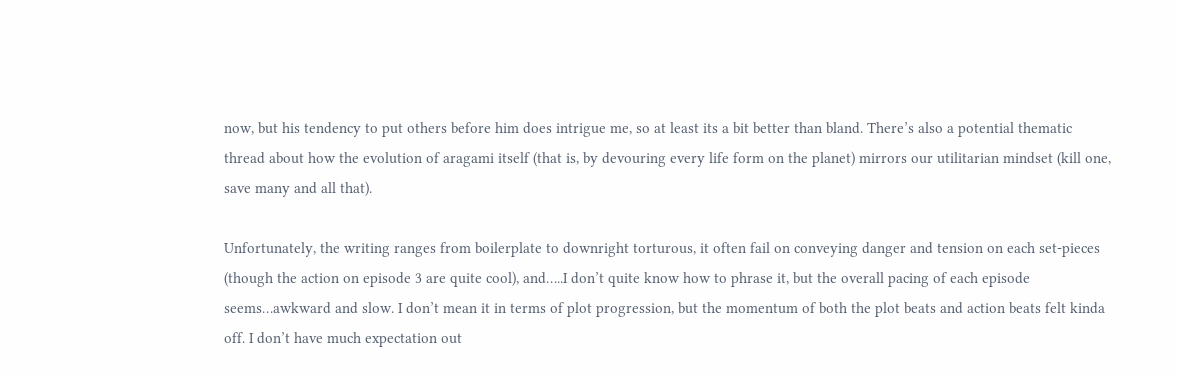now, but his tendency to put others before him does intrigue me, so at least its a bit better than bland. There’s also a potential thematic thread about how the evolution of aragami itself (that is, by devouring every life form on the planet) mirrors our utilitarian mindset (kill one, save many and all that).

Unfortunately, the writing ranges from boilerplate to downright torturous, it often fail on conveying danger and tension on each set-pieces (though the action on episode 3 are quite cool), and…..I don’t quite know how to phrase it, but the overall pacing of each episode seems…awkward and slow. I don’t mean it in terms of plot progression, but the momentum of both the plot beats and action beats felt kinda off. I don’t have much expectation out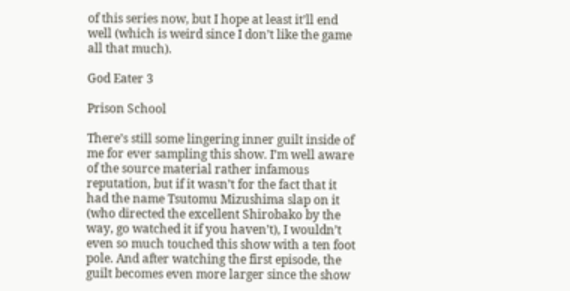of this series now, but I hope at least it’ll end well (which is weird since I don’t like the game all that much).

God Eater 3

Prison School

There’s still some lingering inner guilt inside of me for ever sampling this show. I’m well aware of the source material rather infamous reputation, but if it wasn’t for the fact that it had the name Tsutomu Mizushima slap on it (who directed the excellent Shirobako by the way, go watched it if you haven’t), I wouldn’t even so much touched this show with a ten foot pole. And after watching the first episode, the guilt becomes even more larger since the show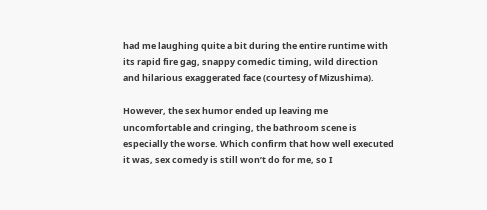had me laughing quite a bit during the entire runtime with its rapid fire gag, snappy comedic timing, wild direction and hilarious exaggerated face (courtesy of Mizushima).

However, the sex humor ended up leaving me uncomfortable and cringing, the bathroom scene is especially the worse. Which confirm that how well executed it was, sex comedy is still won’t do for me, so I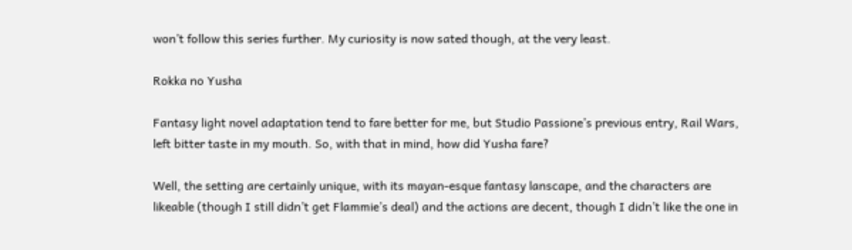won’t follow this series further. My curiosity is now sated though, at the very least.

Rokka no Yusha

Fantasy light novel adaptation tend to fare better for me, but Studio Passione’s previous entry, Rail Wars, left bitter taste in my mouth. So, with that in mind, how did Yusha fare?

Well, the setting are certainly unique, with its mayan-esque fantasy lanscape, and the characters are likeable (though I still didn’t get Flammie’s deal) and the actions are decent, though I didn’t like the one in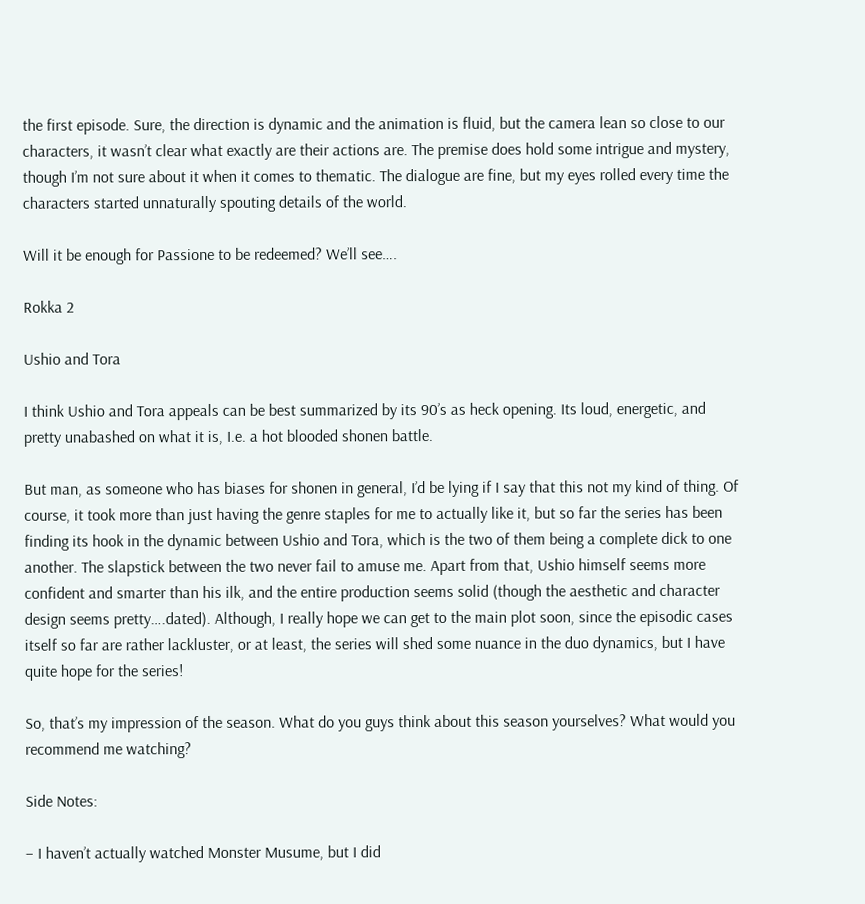the first episode. Sure, the direction is dynamic and the animation is fluid, but the camera lean so close to our characters, it wasn’t clear what exactly are their actions are. The premise does hold some intrigue and mystery, though I’m not sure about it when it comes to thematic. The dialogue are fine, but my eyes rolled every time the characters started unnaturally spouting details of the world.

Will it be enough for Passione to be redeemed? We’ll see….

Rokka 2

Ushio and Tora

I think Ushio and Tora appeals can be best summarized by its 90’s as heck opening. Its loud, energetic, and pretty unabashed on what it is, I.e. a hot blooded shonen battle.

But man, as someone who has biases for shonen in general, I’d be lying if I say that this not my kind of thing. Of course, it took more than just having the genre staples for me to actually like it, but so far the series has been finding its hook in the dynamic between Ushio and Tora, which is the two of them being a complete dick to one another. The slapstick between the two never fail to amuse me. Apart from that, Ushio himself seems more confident and smarter than his ilk, and the entire production seems solid (though the aesthetic and character design seems pretty….dated). Although, I really hope we can get to the main plot soon, since the episodic cases itself so far are rather lackluster, or at least, the series will shed some nuance in the duo dynamics, but I have quite hope for the series!

So, that’s my impression of the season. What do you guys think about this season yourselves? What would you recommend me watching?

Side Notes:

– I haven’t actually watched Monster Musume, but I did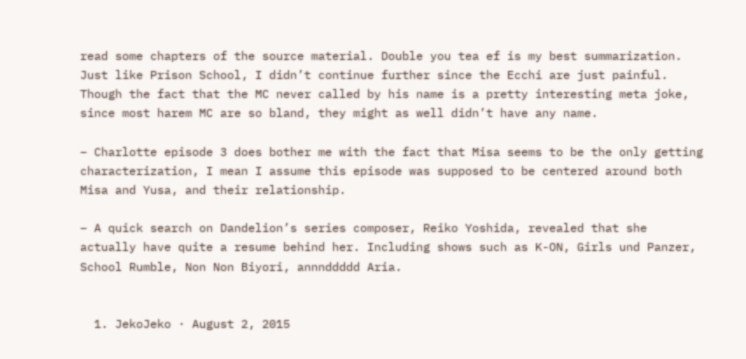read some chapters of the source material. Double you tea ef is my best summarization. Just like Prison School, I didn’t continue further since the Ecchi are just painful. Though the fact that the MC never called by his name is a pretty interesting meta joke, since most harem MC are so bland, they might as well didn’t have any name.

– Charlotte episode 3 does bother me with the fact that Misa seems to be the only getting characterization, I mean I assume this episode was supposed to be centered around both Misa and Yusa, and their relationship.

– A quick search on Dandelion’s series composer, Reiko Yoshida, revealed that she actually have quite a resume behind her. Including shows such as K-ON, Girls und Panzer, School Rumble, Non Non Biyori, annnddddd Aria.


  1. JekoJeko · August 2, 2015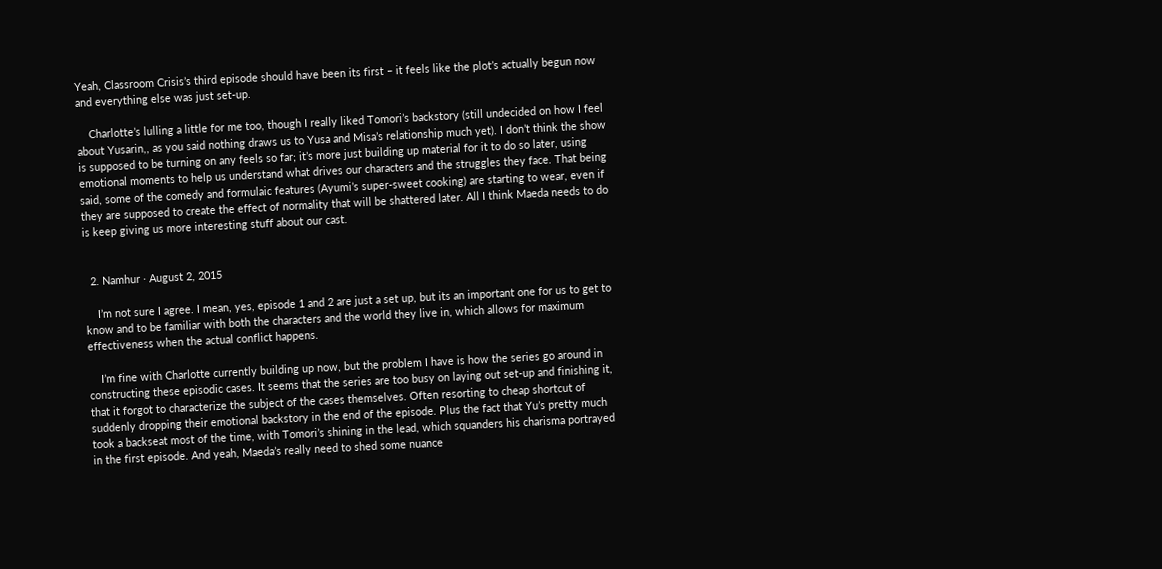Yeah, Classroom Crisis’s third episode should have been its first – it feels like the plot’s actually begun now and everything else was just set-up.

    Charlotte’s lulling a little for me too, though I really liked Tomori’s backstory (still undecided on how I feel about Yusarin,, as you said nothing draws us to Yusa and Misa’s relationship much yet). I don’t think the show is supposed to be turning on any feels so far; it’s more just building up material for it to do so later, using emotional moments to help us understand what drives our characters and the struggles they face. That being said, some of the comedy and formulaic features (Ayumi’s super-sweet cooking) are starting to wear, even if they are supposed to create the effect of normality that will be shattered later. All I think Maeda needs to do is keep giving us more interesting stuff about our cast.


  2. Namhur · August 2, 2015

    I’m not sure I agree. I mean, yes, episode 1 and 2 are just a set up, but its an important one for us to get to know and to be familiar with both the characters and the world they live in, which allows for maximum effectiveness when the actual conflict happens.

    I’m fine with Charlotte currently building up now, but the problem I have is how the series go around in constructing these episodic cases. It seems that the series are too busy on laying out set-up and finishing it, that it forgot to characterize the subject of the cases themselves. Often resorting to cheap shortcut of suddenly dropping their emotional backstory in the end of the episode. Plus the fact that Yu’s pretty much took a backseat most of the time, with Tomori’s shining in the lead, which squanders his charisma portrayed in the first episode. And yeah, Maeda’s really need to shed some nuance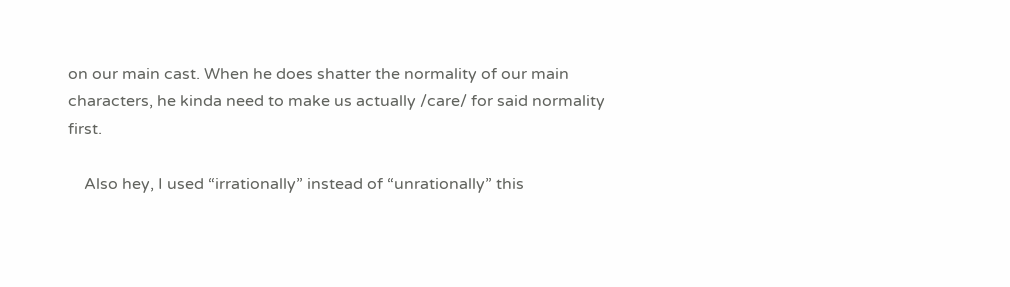on our main cast. When he does shatter the normality of our main characters, he kinda need to make us actually /care/ for said normality first.

    Also hey, I used “irrationally” instead of “unrationally” this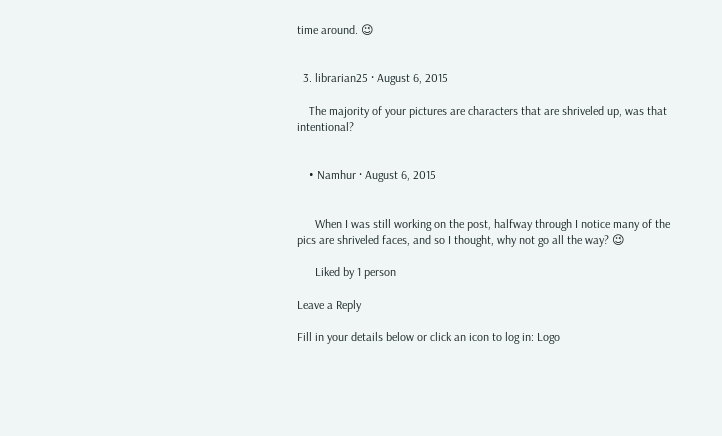time around. 😉


  3. librarian25 · August 6, 2015

    The majority of your pictures are characters that are shriveled up, was that intentional?


    • Namhur · August 6, 2015


      When I was still working on the post, halfway through I notice many of the pics are shriveled faces, and so I thought, why not go all the way? 😉

      Liked by 1 person

Leave a Reply

Fill in your details below or click an icon to log in: Logo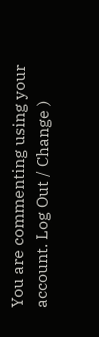You are commenting using your account. Log Out / Change )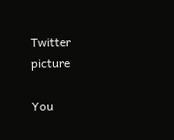Twitter picture

You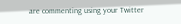are commenting using your Twitter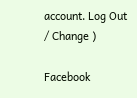account. Log Out / Change )

Facebook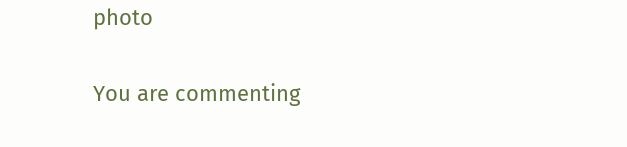photo

You are commenting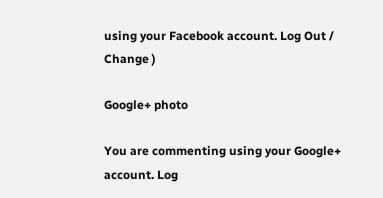using your Facebook account. Log Out / Change )

Google+ photo

You are commenting using your Google+ account. Log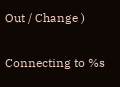Out / Change )

Connecting to %s